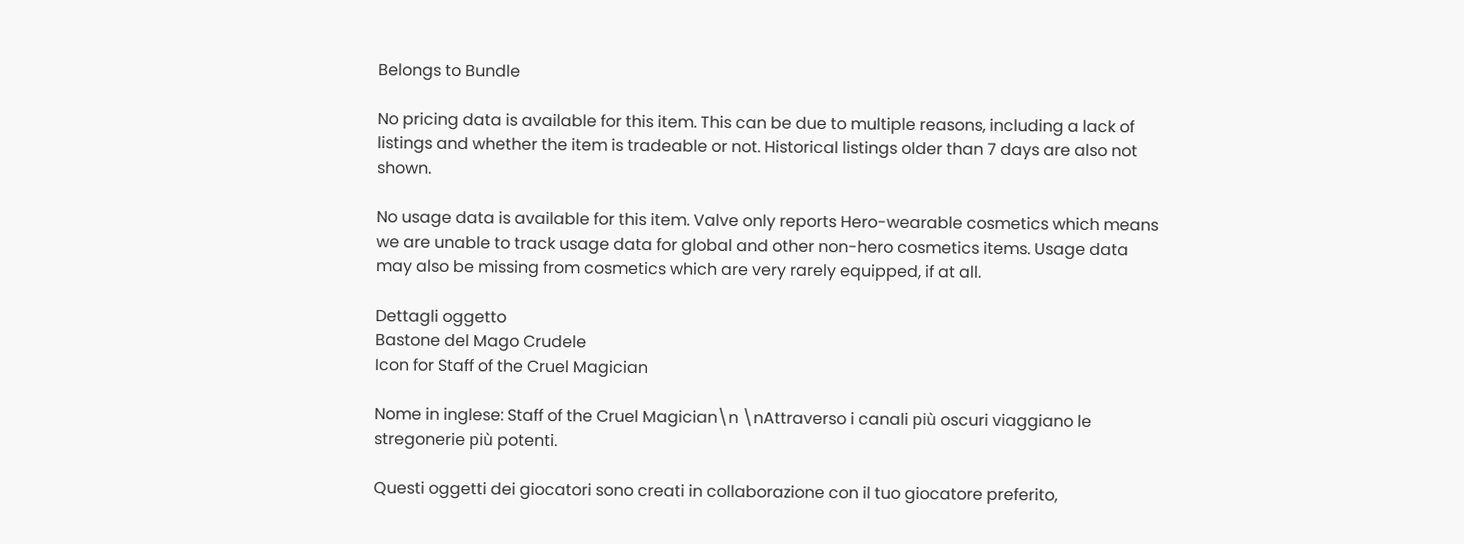Belongs to Bundle

No pricing data is available for this item. This can be due to multiple reasons, including a lack of listings and whether the item is tradeable or not. Historical listings older than 7 days are also not shown.

No usage data is available for this item. Valve only reports Hero-wearable cosmetics which means we are unable to track usage data for global and other non-hero cosmetics items. Usage data may also be missing from cosmetics which are very rarely equipped, if at all.

Dettagli oggetto
Bastone del Mago Crudele
Icon for Staff of the Cruel Magician

Nome in inglese: Staff of the Cruel Magician\n \nAttraverso i canali più oscuri viaggiano le stregonerie più potenti.

Questi oggetti dei giocatori sono creati in collaborazione con il tuo giocatore preferito,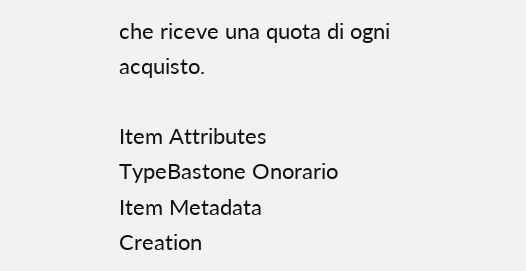che riceve una quota di ogni acquisto.

Item Attributes
TypeBastone Onorario
Item Metadata
Creation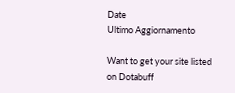Date
Ultimo Aggiornamento

Want to get your site listed on Dotabuff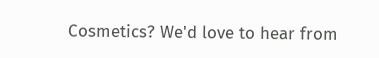Cosmetics? We'd love to hear from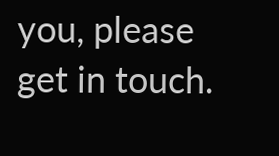you, please get in touch.